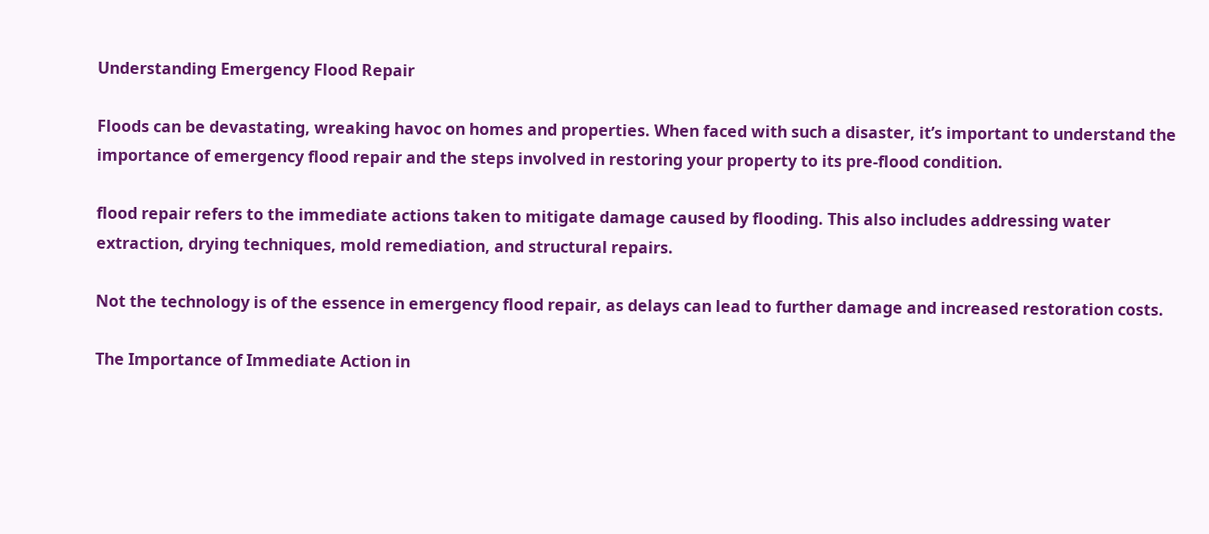Understanding Emergency Flood Repair

Floods can be devastating, wreaking havoc on homes and properties. When faced with such a disaster, it’s important to understand the importance of emergency flood repair and the steps involved in restoring your property to its pre-flood condition.

flood repair refers to the immediate actions taken to mitigate damage caused by flooding. This also includes addressing water extraction, drying techniques, mold remediation, and structural repairs.

Not the technology is of the essence in emergency flood repair, as delays can lead to further damage and increased restoration costs.

The Importance of Immediate Action in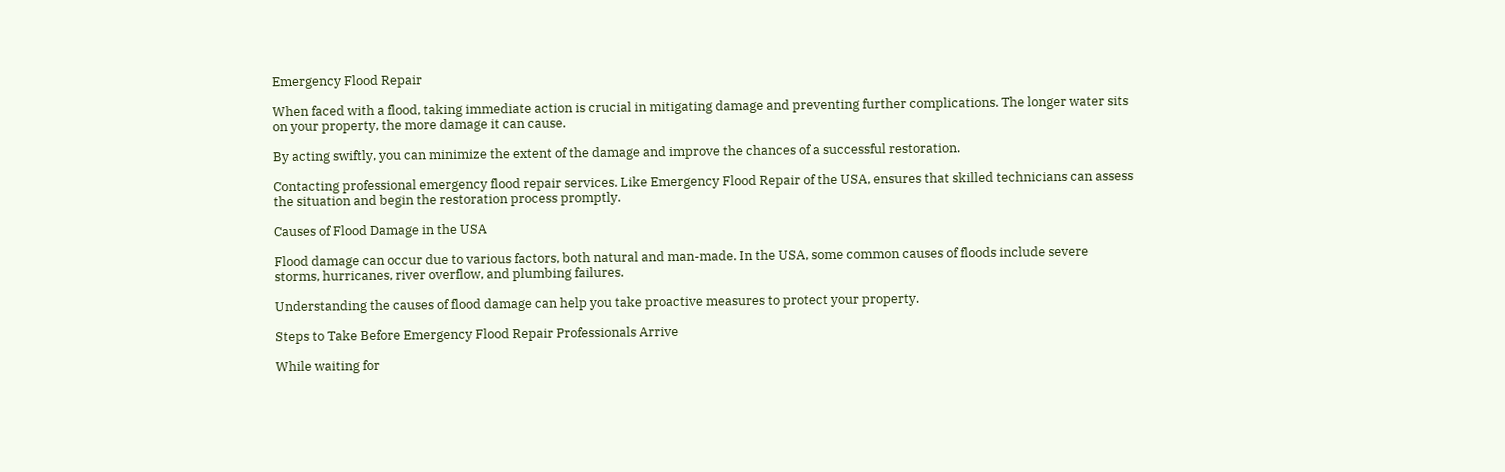Emergency Flood Repair

When faced with a flood, taking immediate action is crucial in mitigating damage and preventing further complications. The longer water sits on your property, the more damage it can cause.

By acting swiftly, you can minimize the extent of the damage and improve the chances of a successful restoration.

Contacting professional emergency flood repair services. Like Emergency Flood Repair of the USA, ensures that skilled technicians can assess the situation and begin the restoration process promptly.

Causes of Flood Damage in the USA

Flood damage can occur due to various factors, both natural and man-made. In the USA, some common causes of floods include severe storms, hurricanes, river overflow, and plumbing failures.

Understanding the causes of flood damage can help you take proactive measures to protect your property.

Steps to Take Before Emergency Flood Repair Professionals Arrive

While waiting for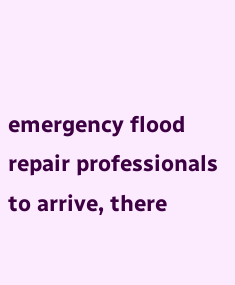emergency flood repair professionals to arrive, there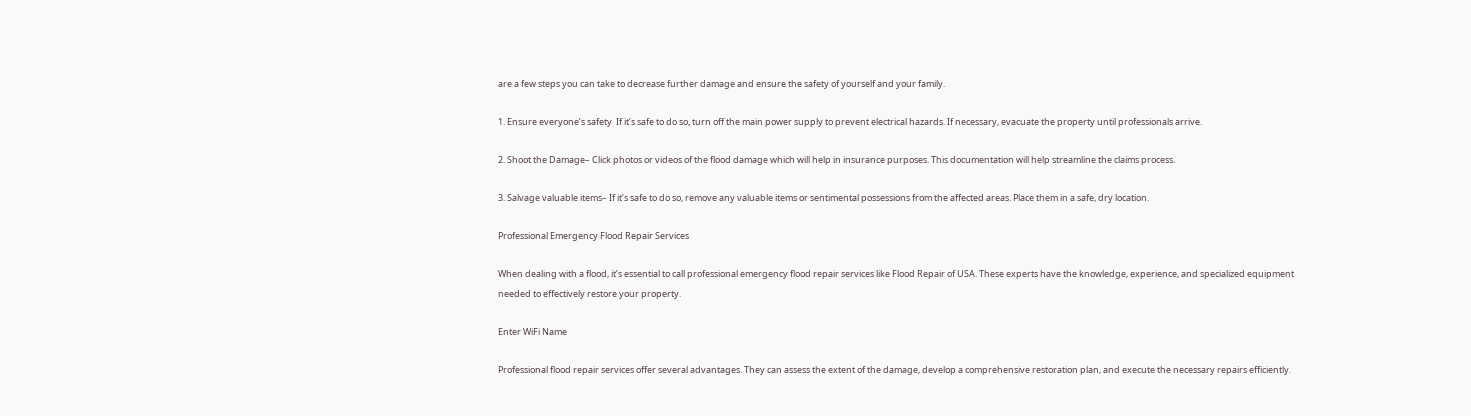are a few steps you can take to decrease further damage and ensure the safety of yourself and your family.

1. Ensure everyone’s safety  If it’s safe to do so, turn off the main power supply to prevent electrical hazards. If necessary, evacuate the property until professionals arrive.

2. Shoot the Damage– Click photos or videos of the flood damage which will help in insurance purposes. This documentation will help streamline the claims process.

3. Salvage valuable items– If it’s safe to do so, remove any valuable items or sentimental possessions from the affected areas. Place them in a safe, dry location.

Professional Emergency Flood Repair Services

When dealing with a flood, it’s essential to call professional emergency flood repair services like Flood Repair of USA. These experts have the knowledge, experience, and specialized equipment needed to effectively restore your property.

Enter WiFi Name

Professional flood repair services offer several advantages. They can assess the extent of the damage, develop a comprehensive restoration plan, and execute the necessary repairs efficiently.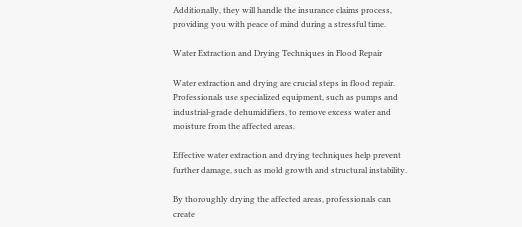Additionally, they will handle the insurance claims process, providing you with peace of mind during a stressful time.

Water Extraction and Drying Techniques in Flood Repair

Water extraction and drying are crucial steps in flood repair. Professionals use specialized equipment, such as pumps and industrial-grade dehumidifiers, to remove excess water and moisture from the affected areas.

Effective water extraction and drying techniques help prevent further damage, such as mold growth and structural instability.

By thoroughly drying the affected areas, professionals can create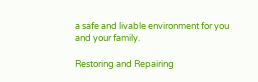a safe and livable environment for you and your family.

Restoring and Repairing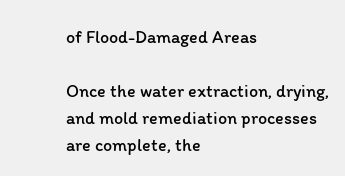of Flood-Damaged Areas

Once the water extraction, drying, and mold remediation processes are complete, the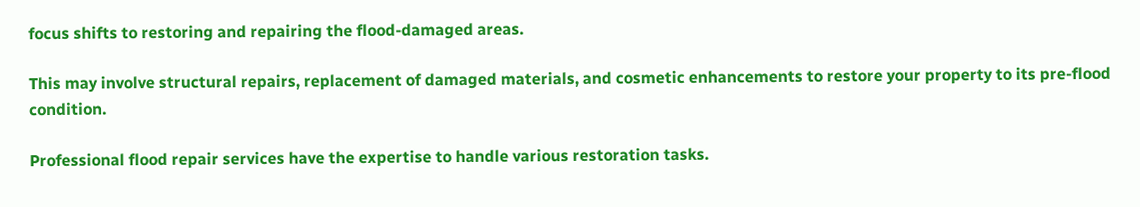focus shifts to restoring and repairing the flood-damaged areas.

This may involve structural repairs, replacement of damaged materials, and cosmetic enhancements to restore your property to its pre-flood condition.

Professional flood repair services have the expertise to handle various restoration tasks.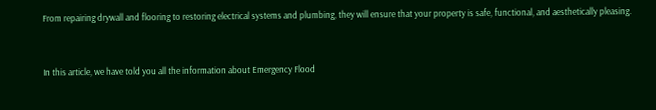From repairing drywall and flooring to restoring electrical systems and plumbing, they will ensure that your property is safe, functional, and aesthetically pleasing.


In this article, we have told you all the information about Emergency Flood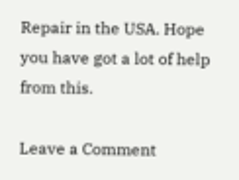Repair in the USA. Hope you have got a lot of help from this.

Leave a Comment